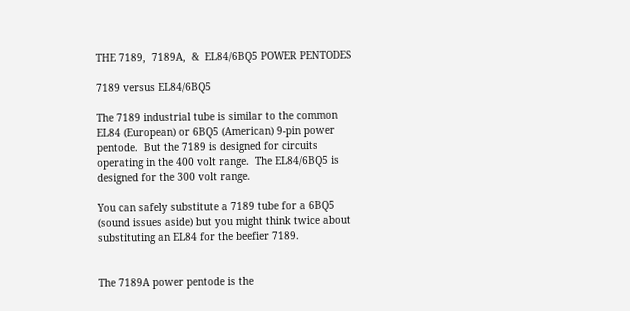THE 7189,  7189A,  &  EL84/6BQ5 POWER PENTODES

7189 versus EL84/6BQ5

The 7189 industrial tube is similar to the common EL84 (European) or 6BQ5 (American) 9-pin power pentode.  But the 7189 is designed for circuits operating in the 400 volt range.  The EL84/6BQ5 is designed for the 300 volt range.

You can safely substitute a 7189 tube for a 6BQ5 (sound issues aside) but you might think twice about substituting an EL84 for the beefier 7189.


The 7189A power pentode is the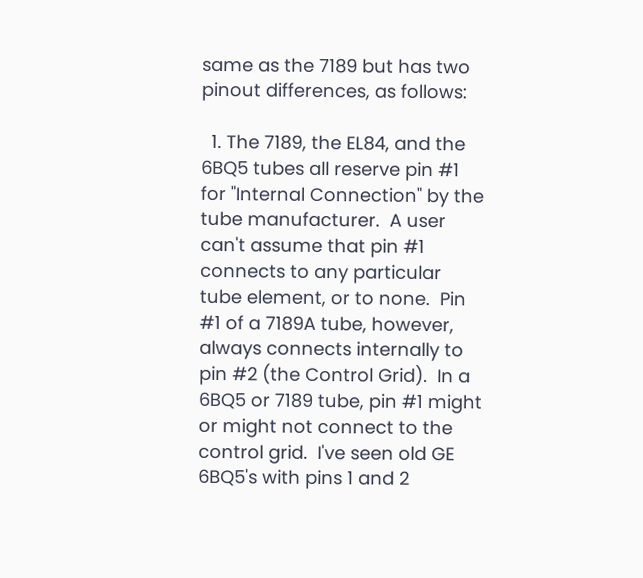same as the 7189 but has two pinout differences, as follows:

  1. The 7189, the EL84, and the 6BQ5 tubes all reserve pin #1 for "Internal Connection" by the tube manufacturer.  A user can't assume that pin #1 connects to any particular tube element, or to none.  Pin #1 of a 7189A tube, however, always connects internally to pin #2 (the Control Grid).  In a 6BQ5 or 7189 tube, pin #1 might or might not connect to the control grid.  I've seen old GE 6BQ5's with pins 1 and 2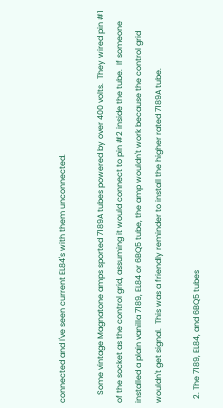connected and I've seen current EL84's with them unconnected.

    Some vintage Magnatone amps sported 7189A tubes powered by over 400 volts.  They wired pin #1 of the socket as the control grid, assuming it would connect to pin #2 inside the tube.  If someone installed a plain vanilla 7189, EL84 or 6BQ5 tube, the amp wouldn't work because the control grid wouldn't get signal.  This was a friendly reminder to install the higher rated 7189A tube.

  2. The 7189, EL84, and 6BQ5 tubes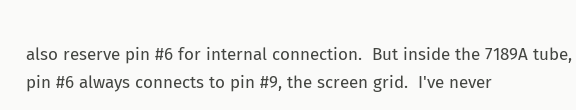also reserve pin #6 for internal connection.  But inside the 7189A tube, pin #6 always connects to pin #9, the screen grid.  I've never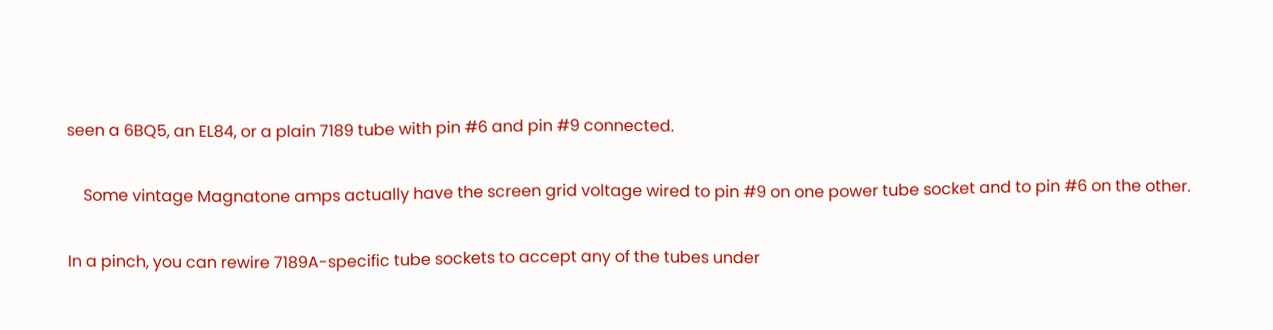seen a 6BQ5, an EL84, or a plain 7189 tube with pin #6 and pin #9 connected.

    Some vintage Magnatone amps actually have the screen grid voltage wired to pin #9 on one power tube socket and to pin #6 on the other.

In a pinch, you can rewire 7189A-specific tube sockets to accept any of the tubes under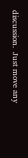discussion.  Just move any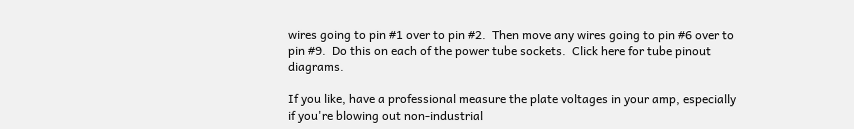wires going to pin #1 over to pin #2.  Then move any wires going to pin #6 over to pin #9.  Do this on each of the power tube sockets.  Click here for tube pinout diagrams.

If you like, have a professional measure the plate voltages in your amp, especially if you're blowing out non-industrial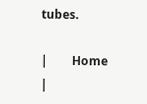tubes.

|        Home        |